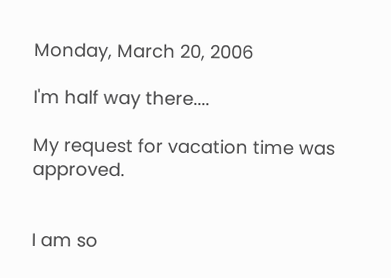Monday, March 20, 2006

I'm half way there....

My request for vacation time was approved.


I am so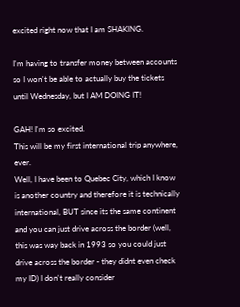excited right now that I am SHAKING.

I'm having to transfer money between accounts so I won't be able to actually buy the tickets until Wednesday, but I AM DOING IT!

GAH! I'm so excited.
This will be my first international trip anywhere, ever.
Well, I have been to Quebec City, which I know is another country and therefore it is technically international, BUT since its the same continent and you can just drive across the border (well, this was way back in 1993 so you could just drive across the border - they didnt even check my ID) I don't really consider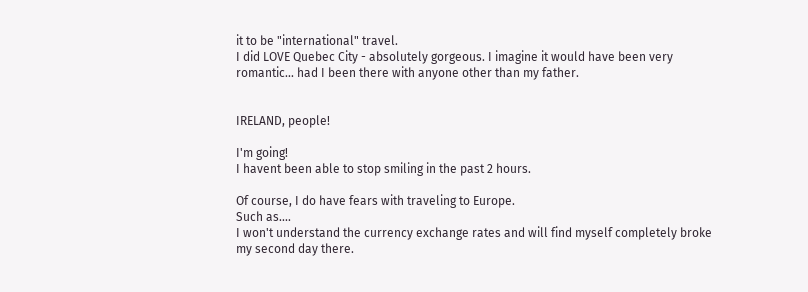it to be "international" travel.
I did LOVE Quebec City - absolutely gorgeous. I imagine it would have been very romantic... had I been there with anyone other than my father.


IRELAND, people!

I'm going!
I havent been able to stop smiling in the past 2 hours.

Of course, I do have fears with traveling to Europe.
Such as....
I won't understand the currency exchange rates and will find myself completely broke my second day there.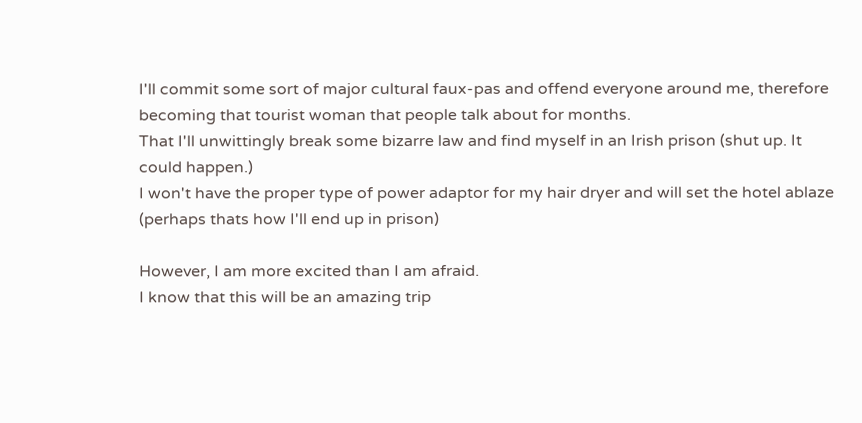I'll commit some sort of major cultural faux-pas and offend everyone around me, therefore becoming that tourist woman that people talk about for months.
That I'll unwittingly break some bizarre law and find myself in an Irish prison (shut up. It could happen.)
I won't have the proper type of power adaptor for my hair dryer and will set the hotel ablaze (perhaps thats how I'll end up in prison)

However, I am more excited than I am afraid.
I know that this will be an amazing trip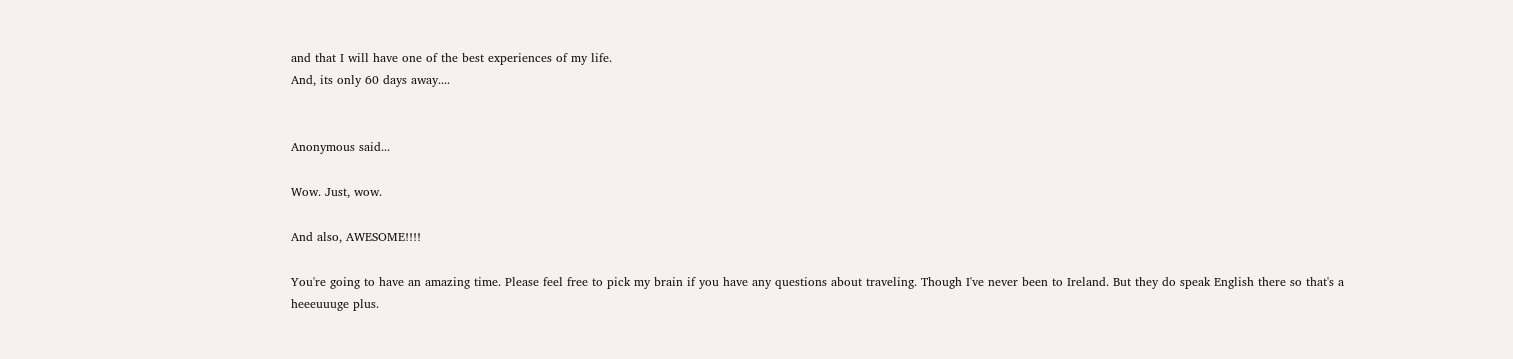and that I will have one of the best experiences of my life.
And, its only 60 days away....


Anonymous said...

Wow. Just, wow.

And also, AWESOME!!!!

You're going to have an amazing time. Please feel free to pick my brain if you have any questions about traveling. Though I've never been to Ireland. But they do speak English there so that's a heeeuuuge plus.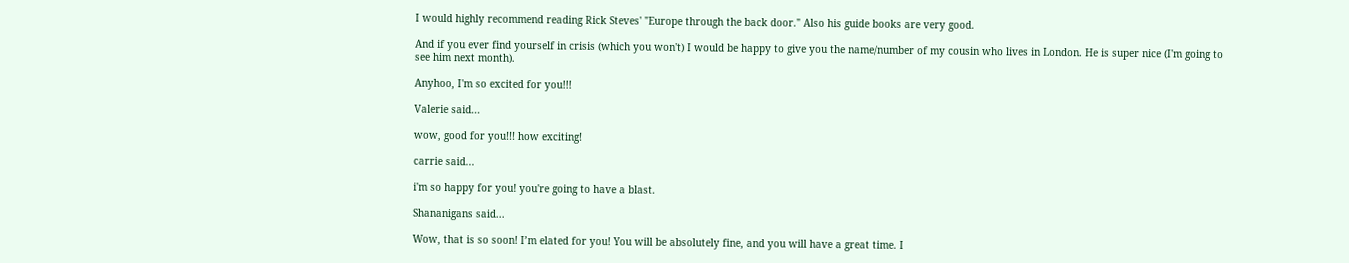I would highly recommend reading Rick Steves' "Europe through the back door." Also his guide books are very good.

And if you ever find yourself in crisis (which you won't) I would be happy to give you the name/number of my cousin who lives in London. He is super nice (I'm going to see him next month).

Anyhoo, I'm so excited for you!!!

Valerie said...

wow, good for you!!! how exciting!

carrie said...

i'm so happy for you! you're going to have a blast.

Shananigans said...

Wow, that is so soon! I’m elated for you! You will be absolutely fine, and you will have a great time. I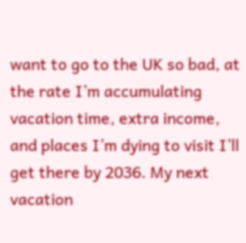want to go to the UK so bad, at the rate I’m accumulating vacation time, extra income, and places I’m dying to visit I’ll get there by 2036. My next vacation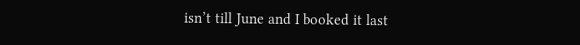isn’t till June and I booked it last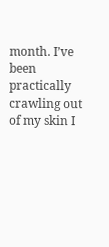month. I’ve been practically crawling out of my skin I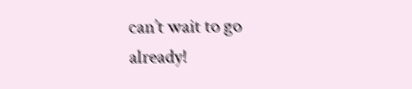can’t wait to go already!